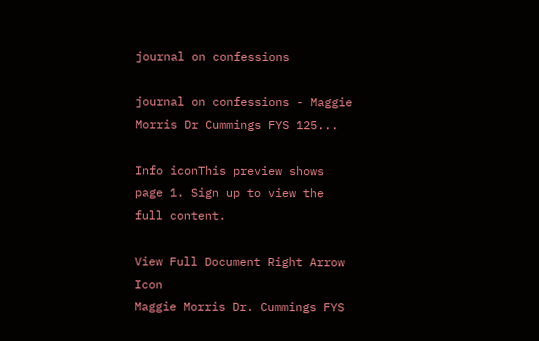journal on confessions

journal on confessions - Maggie Morris Dr Cummings FYS 125...

Info iconThis preview shows page 1. Sign up to view the full content.

View Full Document Right Arrow Icon
Maggie Morris Dr. Cummings FYS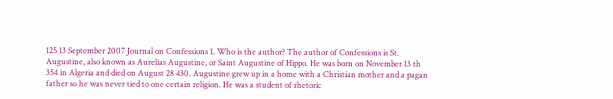125 13 September 2007 Journal on Confessions 1. Who is the author? The author of Confessions is St. Augustine, also known as Aurelias Augustine, or Saint Augustine of Hippo. He was born on November 13 th 354 in Algeria and died on August 28 430. Augustine grew up in a home with a Christian mother and a pagan father so he was never tied to one certain religion. He was a student of rhetoric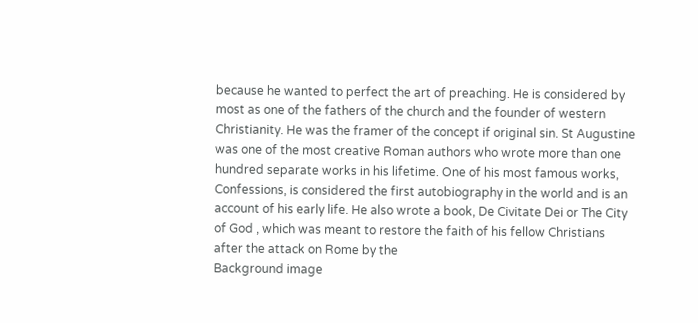because he wanted to perfect the art of preaching. He is considered by most as one of the fathers of the church and the founder of western Christianity. He was the framer of the concept if original sin. St Augustine was one of the most creative Roman authors who wrote more than one hundred separate works in his lifetime. One of his most famous works, Confessions, is considered the first autobiography in the world and is an account of his early life. He also wrote a book, De Civitate Dei or The City of God , which was meant to restore the faith of his fellow Christians after the attack on Rome by the
Background image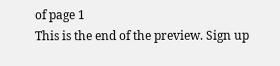of page 1
This is the end of the preview. Sign up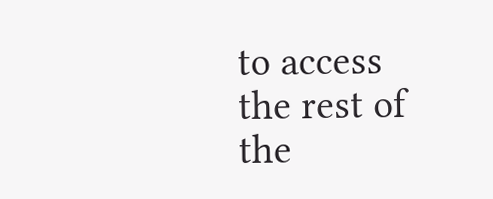to access the rest of the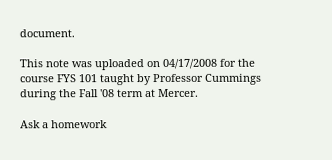document.

This note was uploaded on 04/17/2008 for the course FYS 101 taught by Professor Cummings during the Fall '08 term at Mercer.

Ask a homework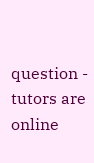question - tutors are online